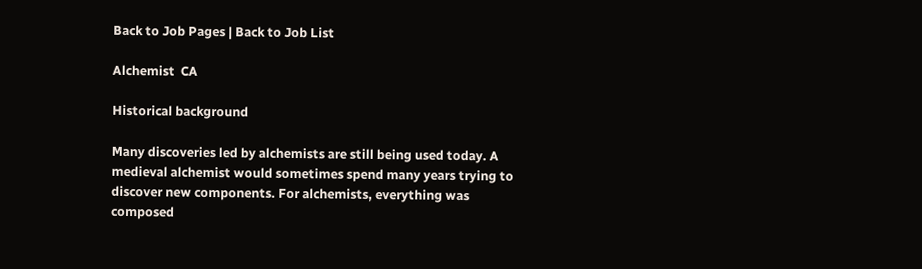Back to Job Pages | Back to Job List

Alchemist  CA

Historical background

Many discoveries led by alchemists are still being used today. A medieval alchemist would sometimes spend many years trying to discover new components. For alchemists, everything was composed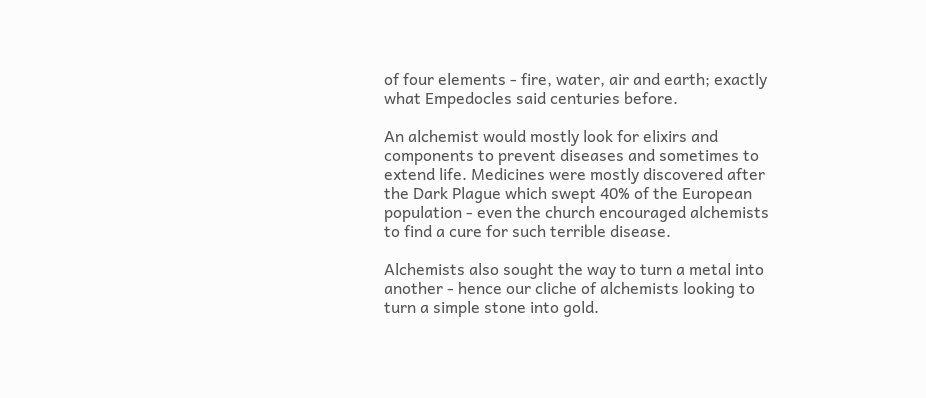of four elements - fire, water, air and earth; exactly what Empedocles said centuries before.

An alchemist would mostly look for elixirs and components to prevent diseases and sometimes to extend life. Medicines were mostly discovered after the Dark Plague which swept 40% of the European population - even the church encouraged alchemists to find a cure for such terrible disease.

Alchemists also sought the way to turn a metal into another - hence our cliche of alchemists looking to turn a simple stone into gold.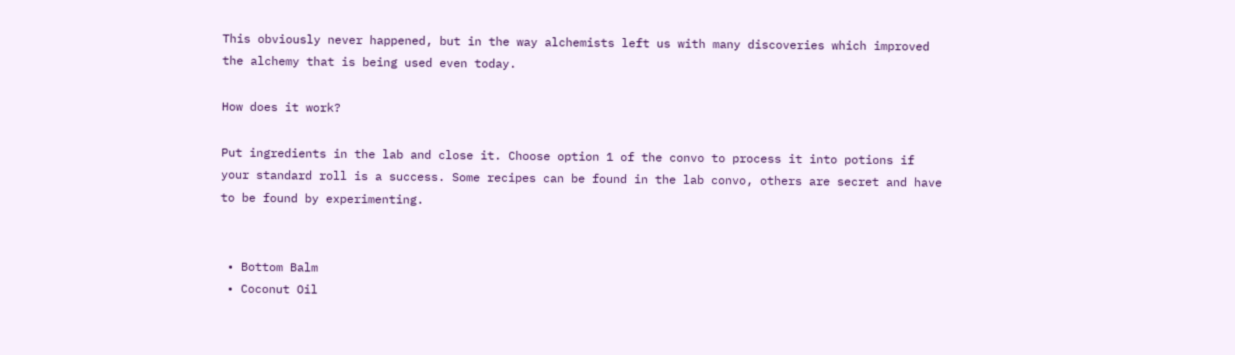This obviously never happened, but in the way alchemists left us with many discoveries which improved the alchemy that is being used even today.

How does it work?

Put ingredients in the lab and close it. Choose option 1 of the convo to process it into potions if your standard roll is a success. Some recipes can be found in the lab convo, others are secret and have to be found by experimenting.


 • Bottom Balm
 • Coconut Oil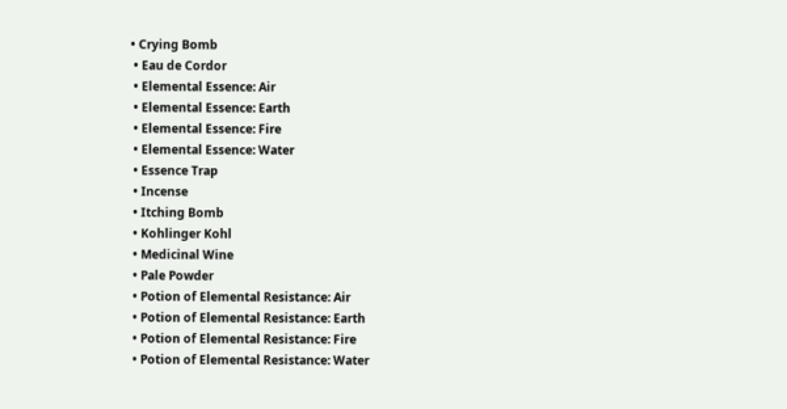• Crying Bomb
 • Eau de Cordor
 • Elemental Essence: Air
 • Elemental Essence: Earth
 • Elemental Essence: Fire
 • Elemental Essence: Water
 • Essence Trap
 • Incense
 • Itching Bomb
 • Kohlinger Kohl
 • Medicinal Wine
 • Pale Powder
 • Potion of Elemental Resistance: Air
 • Potion of Elemental Resistance: Earth
 • Potion of Elemental Resistance: Fire
 • Potion of Elemental Resistance: Water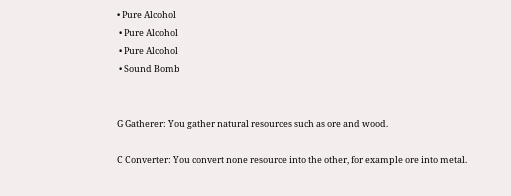• Pure Alcohol
 • Pure Alcohol
 • Pure Alcohol
 • Sound Bomb


G Gatherer: You gather natural resources such as ore and wood.

C Converter: You convert none resource into the other, for example ore into metal.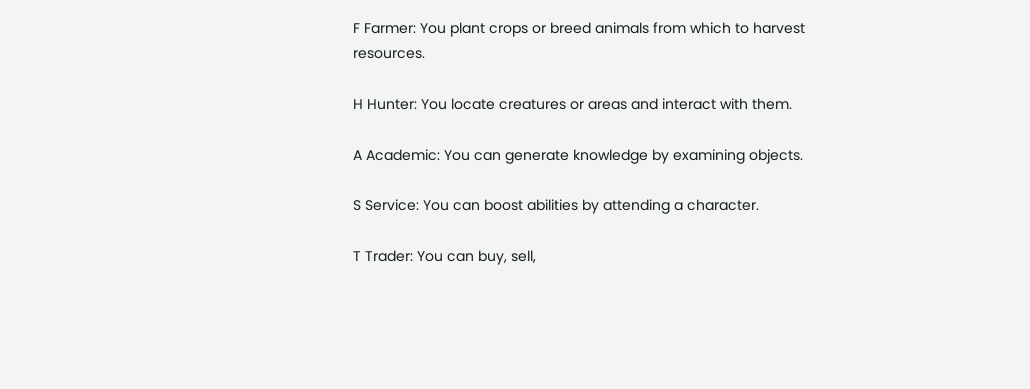F Farmer: You plant crops or breed animals from which to harvest resources.

H Hunter: You locate creatures or areas and interact with them.

A Academic: You can generate knowledge by examining objects.

S Service: You can boost abilities by attending a character.

T Trader: You can buy, sell,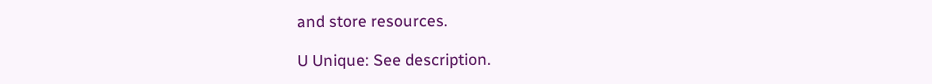and store resources.

U Unique: See description.